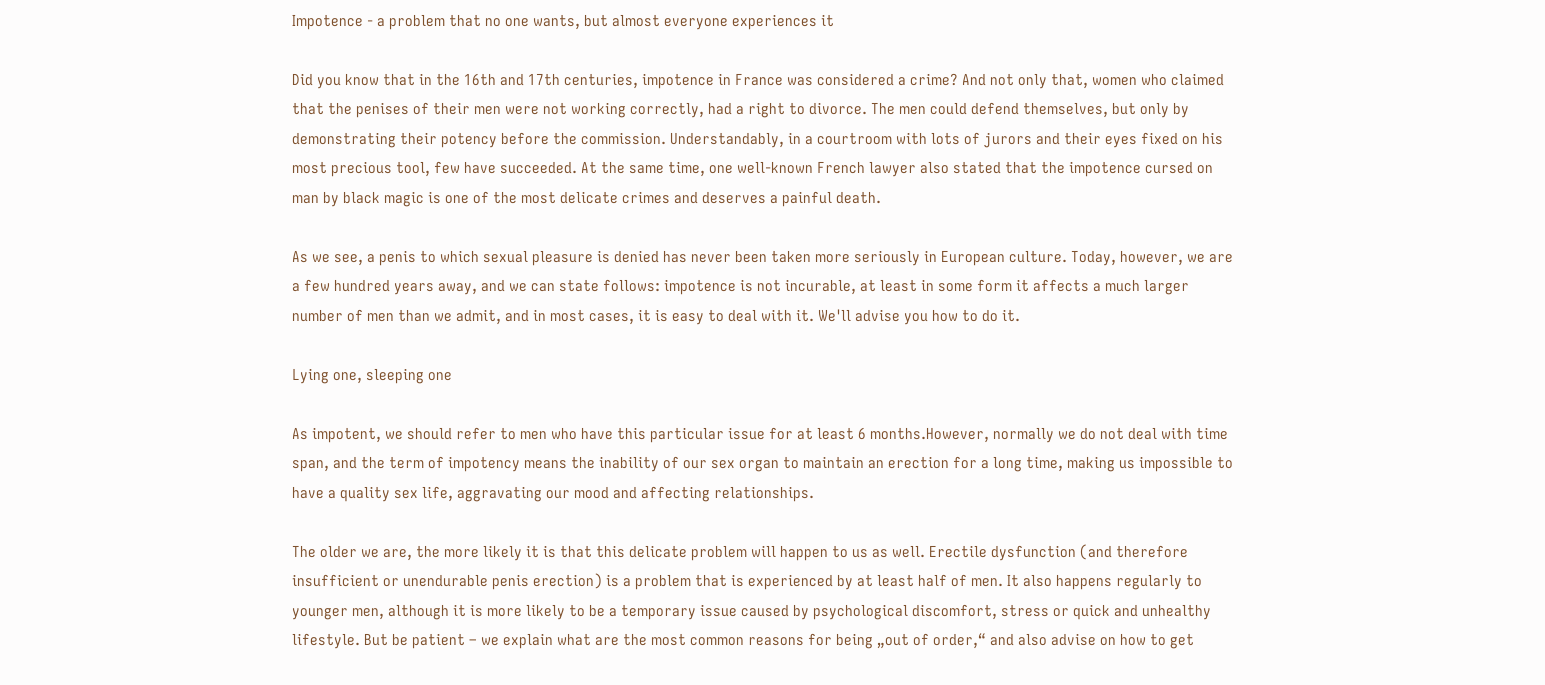Impotence - a problem that no one wants, but almost everyone experiences it

Did you know that in the 16th and 17th centuries, impotence in France was considered a crime? And not only that, women who claimed that the penises of their men were not working correctly, had a right to divorce. The men could defend themselves, but only by demonstrating their potency before the commission. Understandably, in a courtroom with lots of jurors and their eyes fixed on his most precious tool, few have succeeded. At the same time, one well-known French lawyer also stated that the impotence cursed on man by black magic is one of the most delicate crimes and deserves a painful death.

As we see, a penis to which sexual pleasure is denied has never been taken more seriously in European culture. Today, however, we are a few hundred years away, and we can state follows: impotence is not incurable, at least in some form it affects a much larger number of men than we admit, and in most cases, it is easy to deal with it. We'll advise you how to do it.

Lying one, sleeping one

As impotent, we should refer to men who have this particular issue for at least 6 months.However, normally we do not deal with time span, and the term of impotency means the inability of our sex organ to maintain an erection for a long time, making us impossible to have a quality sex life, aggravating our mood and affecting relationships.

The older we are, the more likely it is that this delicate problem will happen to us as well. Erectile dysfunction (and therefore insufficient or unendurable penis erection) is a problem that is experienced by at least half of men. It also happens regularly to younger men, although it is more likely to be a temporary issue caused by psychological discomfort, stress or quick and unhealthy lifestyle. But be patient – we explain what are the most common reasons for being „out of order,“ and also advise on how to get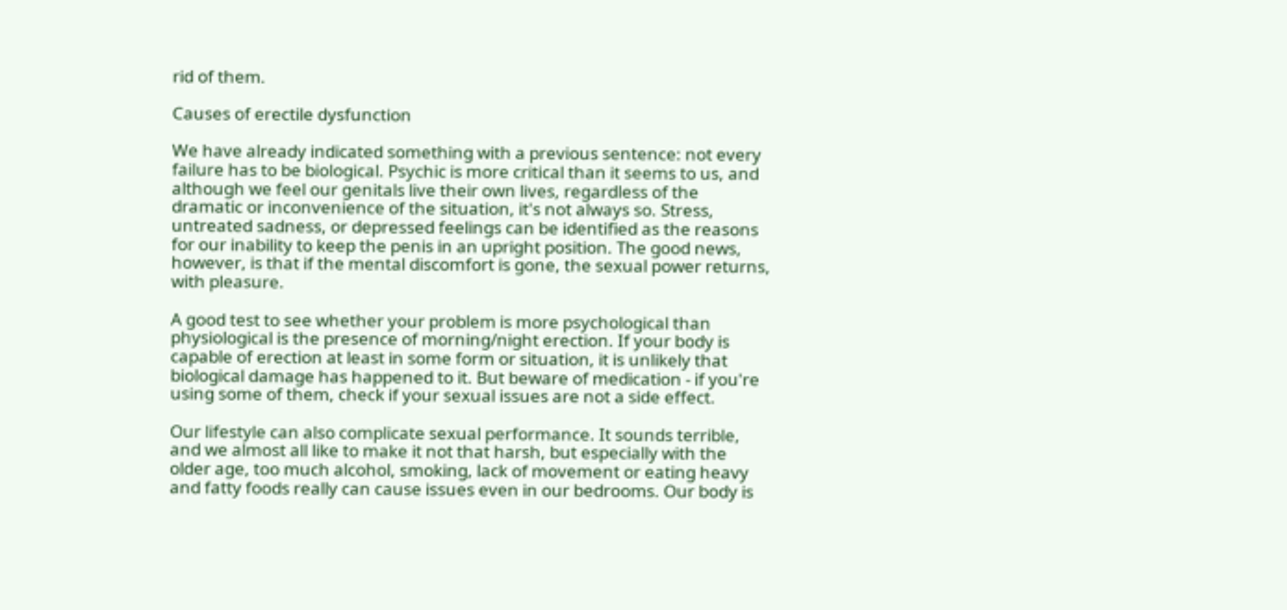rid of them.

Causes of erectile dysfunction

We have already indicated something with a previous sentence: not every failure has to be biological. Psychic is more critical than it seems to us, and although we feel our genitals live their own lives, regardless of the dramatic or inconvenience of the situation, it's not always so. Stress, untreated sadness, or depressed feelings can be identified as the reasons for our inability to keep the penis in an upright position. The good news, however, is that if the mental discomfort is gone, the sexual power returns, with pleasure.

A good test to see whether your problem is more psychological than physiological is the presence of morning/night erection. If your body is capable of erection at least in some form or situation, it is unlikely that biological damage has happened to it. But beware of medication - if you're using some of them, check if your sexual issues are not a side effect.

Our lifestyle can also complicate sexual performance. It sounds terrible, and we almost all like to make it not that harsh, but especially with the older age, too much alcohol, smoking, lack of movement or eating heavy and fatty foods really can cause issues even in our bedrooms. Our body is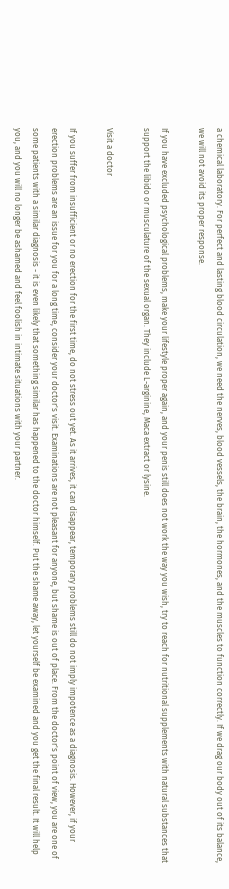a chemical laboratory. For perfect and lasting blood circulation, we need the nerves, blood vessels, the brain, the hormones, and the muscles to function correctly. If we drag our body out of its balance, we will not avoid its proper response.

If you have excluded psychological problems, make your lifestyle proper again, and your penis still does not work the way you wish, try to reach for nutritional supplements with natural substances that support the libido or musculature of the sexual organ. They include L-arginine, Maca extract or lysine.

Visit a doctor

If you suffer from insufficient or no erection for the first time, do not stress out yet. As it arrives, it can disappear, temporary problems still do not imply impotence as a diagnosis. However, if your erection problems are an issue for you for a long time, consider your doctor's visit. Examinations are not pleasant for anyone, but shame is out of place. From the doctor's point of view, you are one of some patients with a similar diagnosis - it is even likely that something similar has happened to the doctor himself. Put the shame away, let yourself be examined and you get the final result. It will help you, and you will no longer be ashamed and feel foolish in intimate situations with your partner.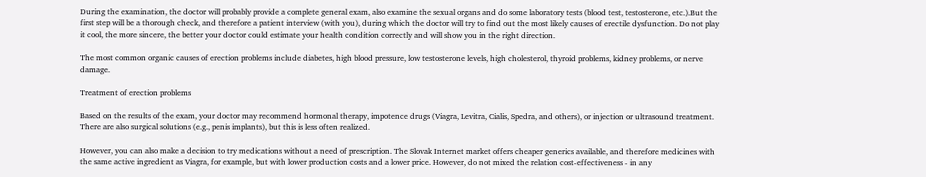During the examination, the doctor will probably provide a complete general exam, also examine the sexual organs and do some laboratory tests (blood test, testosterone, etc.).But the first step will be a thorough check, and therefore a patient interview (with you), during which the doctor will try to find out the most likely causes of erectile dysfunction. Do not play it cool, the more sincere, the better your doctor could estimate your health condition correctly and will show you in the right direction.

The most common organic causes of erection problems include diabetes, high blood pressure, low testosterone levels, high cholesterol, thyroid problems, kidney problems, or nerve damage.

Treatment of erection problems

Based on the results of the exam, your doctor may recommend hormonal therapy, impotence drugs (Viagra, Levitra, Cialis, Spedra, and others), or injection or ultrasound treatment. There are also surgical solutions (e.g., penis implants), but this is less often realized.

However, you can also make a decision to try medications without a need of prescription. The Slovak Internet market offers cheaper generics available, and therefore medicines with the same active ingredient as Viagra, for example, but with lower production costs and a lower price. However, do not mixed the relation cost-effectiveness - in any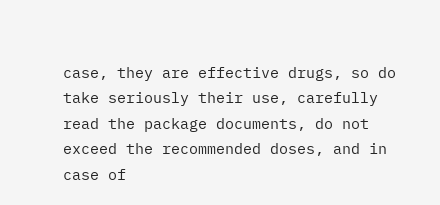case, they are effective drugs, so do take seriously their use, carefully read the package documents, do not exceed the recommended doses, and in case of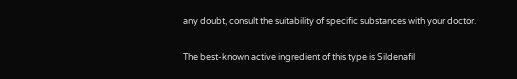any doubt, consult the suitability of specific substances with your doctor.

The best-known active ingredient of this type is Sildenafil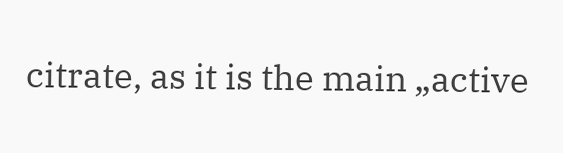citrate, as it is the main „active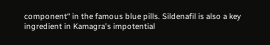component“ in the famous blue pills. Sildenafil is also a key ingredient in Kamagra's impotential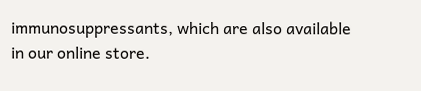immunosuppressants, which are also available in our online store.